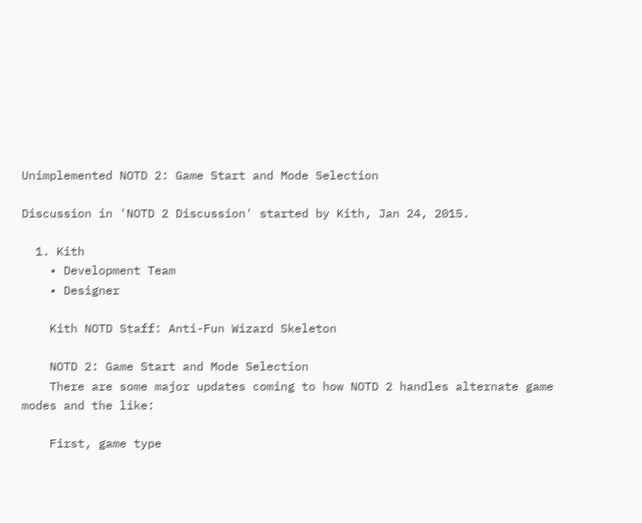Unimplemented NOTD 2: Game Start and Mode Selection

Discussion in 'NOTD 2 Discussion' started by Kith, Jan 24, 2015.

  1. Kith
    • Development Team
    • Designer

    Kith NOTD Staff: Anti-Fun Wizard Skeleton

    NOTD 2: Game Start and Mode Selection
    There are some major updates coming to how NOTD 2 handles alternate game modes and the like:

    First, game type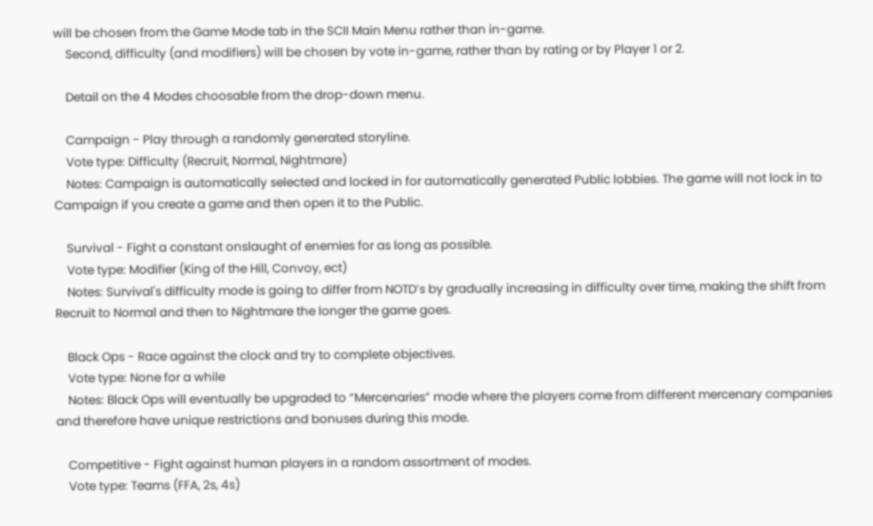will be chosen from the Game Mode tab in the SCII Main Menu rather than in-game.
    Second, difficulty (and modifiers) will be chosen by vote in-game, rather than by rating or by Player 1 or 2.

    Detail on the 4 Modes choosable from the drop-down menu.

    Campaign - Play through a randomly generated storyline.
    Vote type: Difficulty (Recruit, Normal, Nightmare)
    Notes: Campaign is automatically selected and locked in for automatically generated Public lobbies. The game will not lock in to Campaign if you create a game and then open it to the Public.

    Survival - Fight a constant onslaught of enemies for as long as possible.
    Vote type: Modifier (King of the Hill, Convoy, ect)
    Notes: Survival's difficulty mode is going to differ from NOTD’s by gradually increasing in difficulty over time, making the shift from Recruit to Normal and then to Nightmare the longer the game goes.

    Black Ops - Race against the clock and try to complete objectives.
    Vote type: None for a while
    Notes: Black Ops will eventually be upgraded to “Mercenaries” mode where the players come from different mercenary companies and therefore have unique restrictions and bonuses during this mode.

    Competitive - Fight against human players in a random assortment of modes.
    Vote type: Teams (FFA, 2s, 4s)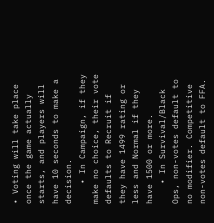• Voting will take place once the game actually starts, and players will have 10 seconds to make a decision.
    • In Campaign, if they make no choice, their vote defaults to Recruit if they have 1499 rating or less and Normal if they have 1500 or more.
    • In Survival/Black Ops, non-votes default to no modifier. Competitive non-votes default to FFA.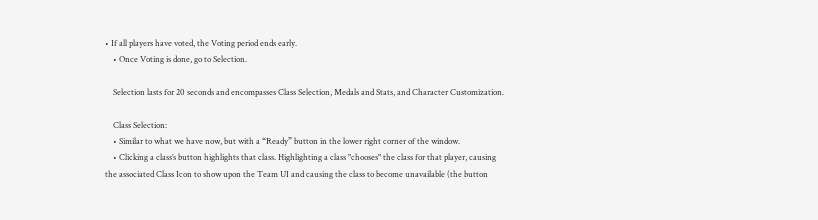• If all players have voted, the Voting period ends early.
    • Once Voting is done, go to Selection.

    Selection lasts for 20 seconds and encompasses Class Selection, Medals and Stats, and Character Customization.

    Class Selection:
    • Similar to what we have now, but with a “Ready” button in the lower right corner of the window.
    • Clicking a class’s button highlights that class. Highlighting a class "chooses" the class for that player, causing the associated Class Icon to show upon the Team UI and causing the class to become unavailable (the button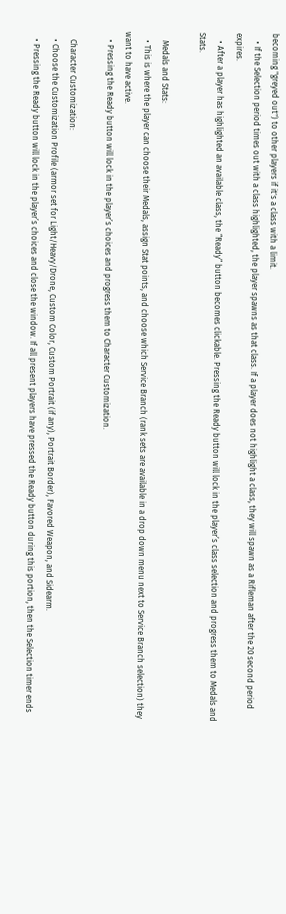becoming "greyed out") to other players if it's a class with a limit.
    • If the Selection period times out with a class highlighted, the player spawns as that class. If a player does not highlight a class, they will spawn as a Rifleman after the 20 second period expires.
    • After a player has highlighted an available class, the “Ready” button becomes clickable. Pressing the Ready button will lock in the player’s class selection and progress them to Medals and Stats.

    Medals and Stats:
    • This is where the player can choose their Medals, assign Stat points, and choose which Service Branch (rank sets are available in a drop down menu next to Service Branch selection) they want to have active.
    • Pressing the Ready button will lock in the player’s choices and progress them to Character Customization.

    Character Customization:
    • Choose the Customization Profile (armor set for Light/Heavy/Drone, Custom Color, Custom Portrait (if any), Portrait Border), Favored Weapon, and Sidearm.
    • Pressing the Ready button will lock in the player’s choices and close the window. If all present players have pressed the Ready button during this portion, then the Selection timer ends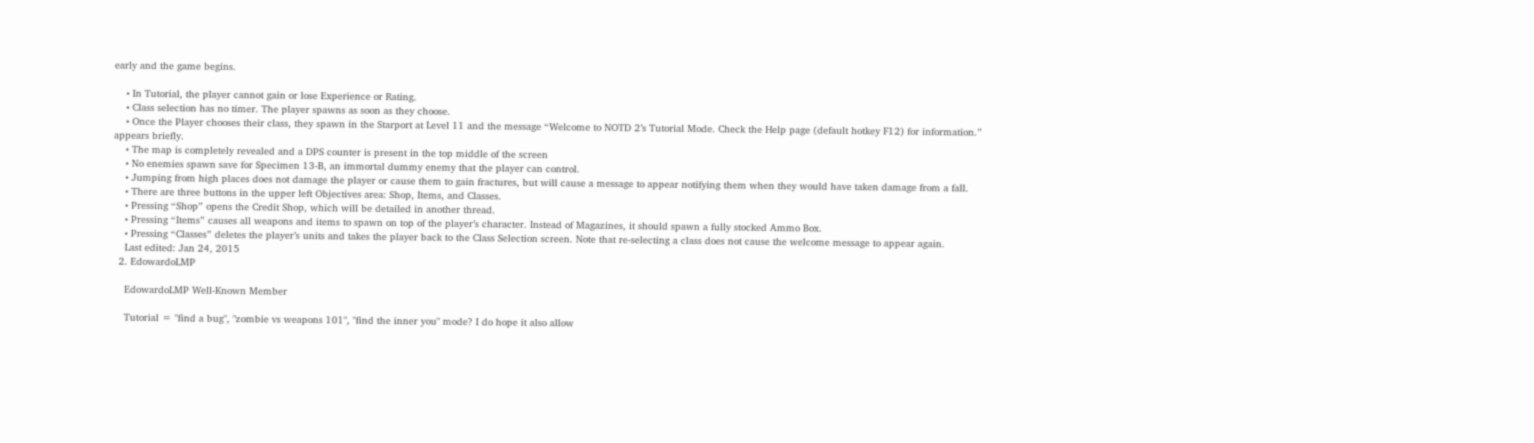early and the game begins.

    • In Tutorial, the player cannot gain or lose Experience or Rating.
    • Class selection has no timer. The player spawns as soon as they choose.
    • Once the Player chooses their class, they spawn in the Starport at Level 11 and the message “Welcome to NOTD 2’s Tutorial Mode. Check the Help page (default hotkey F12) for information.” appears briefly.
    • The map is completely revealed and a DPS counter is present in the top middle of the screen
    • No enemies spawn save for Specimen 13-B, an immortal dummy enemy that the player can control.
    • Jumping from high places does not damage the player or cause them to gain fractures, but will cause a message to appear notifying them when they would have taken damage from a fall.
    • There are three buttons in the upper left Objectives area: Shop, Items, and Classes.
    • Pressing “Shop” opens the Credit Shop, which will be detailed in another thread.
    • Pressing “Items” causes all weapons and items to spawn on top of the player’s character. Instead of Magazines, it should spawn a fully stocked Ammo Box.
    • Pressing “Classes” deletes the player’s units and takes the player back to the Class Selection screen. Note that re-selecting a class does not cause the welcome message to appear again.
    Last edited: Jan 24, 2015
  2. EdowardoLMP

    EdowardoLMP Well-Known Member

    Tutorial = "find a bug", "zombie vs weapons 101", "find the inner you" mode? I do hope it also allow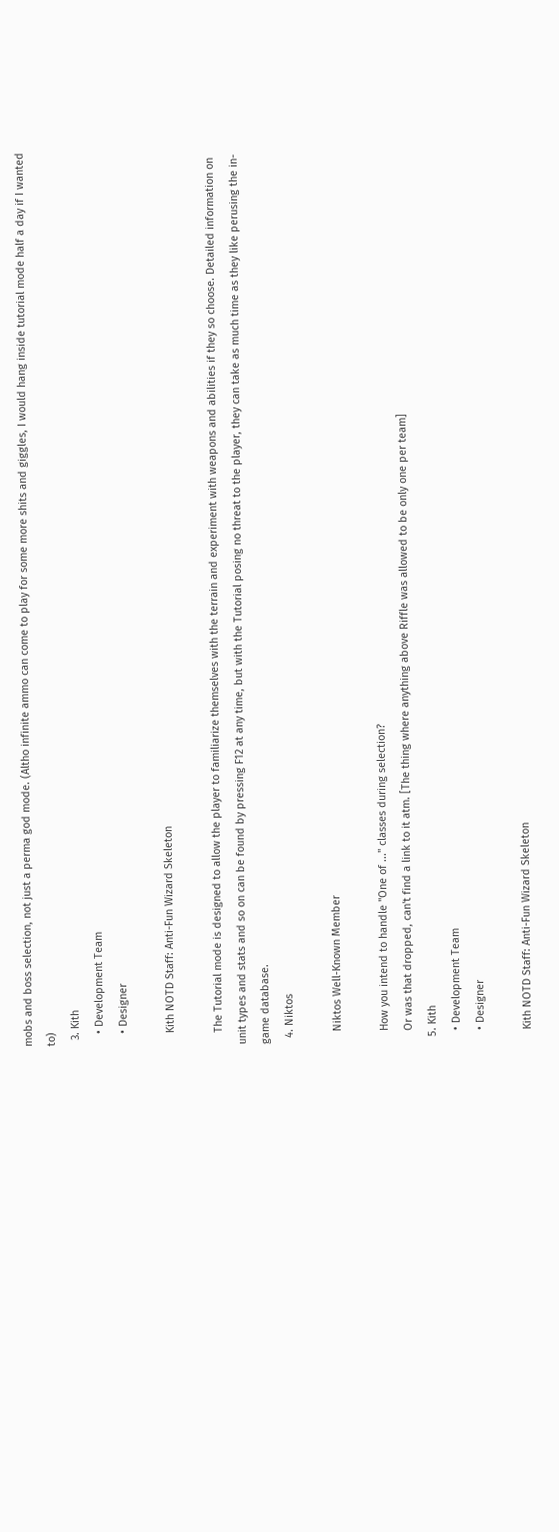mobs and boss selection, not just a perma god mode. (Altho infinite ammo can come to play for some more shits and giggles, I would hang inside tutorial mode half a day if I wanted to)
  3. Kith
    • Development Team
    • Designer

    Kith NOTD Staff: Anti-Fun Wizard Skeleton

    The Tutorial mode is designed to allow the player to familiarize themselves with the terrain and experiment with weapons and abilities if they so choose. Detailed information on unit types and stats and so on can be found by pressing F12 at any time, but with the Tutorial posing no threat to the player, they can take as much time as they like perusing the in-game database.
  4. Niktos

    Niktos Well-Known Member

    How you intend to handle "One of ..." classes during selection?
    Or was that dropped, can't find a link to it atm. [The thing where anything above Riffle was allowed to be only one per team]
  5. Kith
    • Development Team
    • Designer

    Kith NOTD Staff: Anti-Fun Wizard Skeleton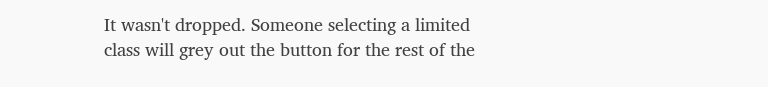It wasn't dropped. Someone selecting a limited class will grey out the button for the rest of the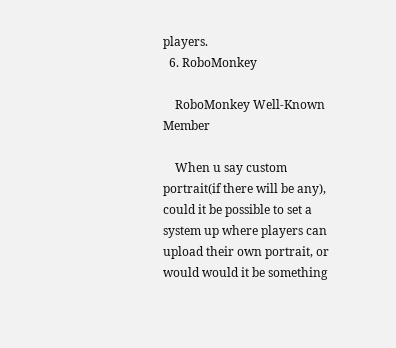players.
  6. RoboMonkey

    RoboMonkey Well-Known Member

    When u say custom portrait(if there will be any), could it be possible to set a system up where players can upload their own portrait, or would would it be something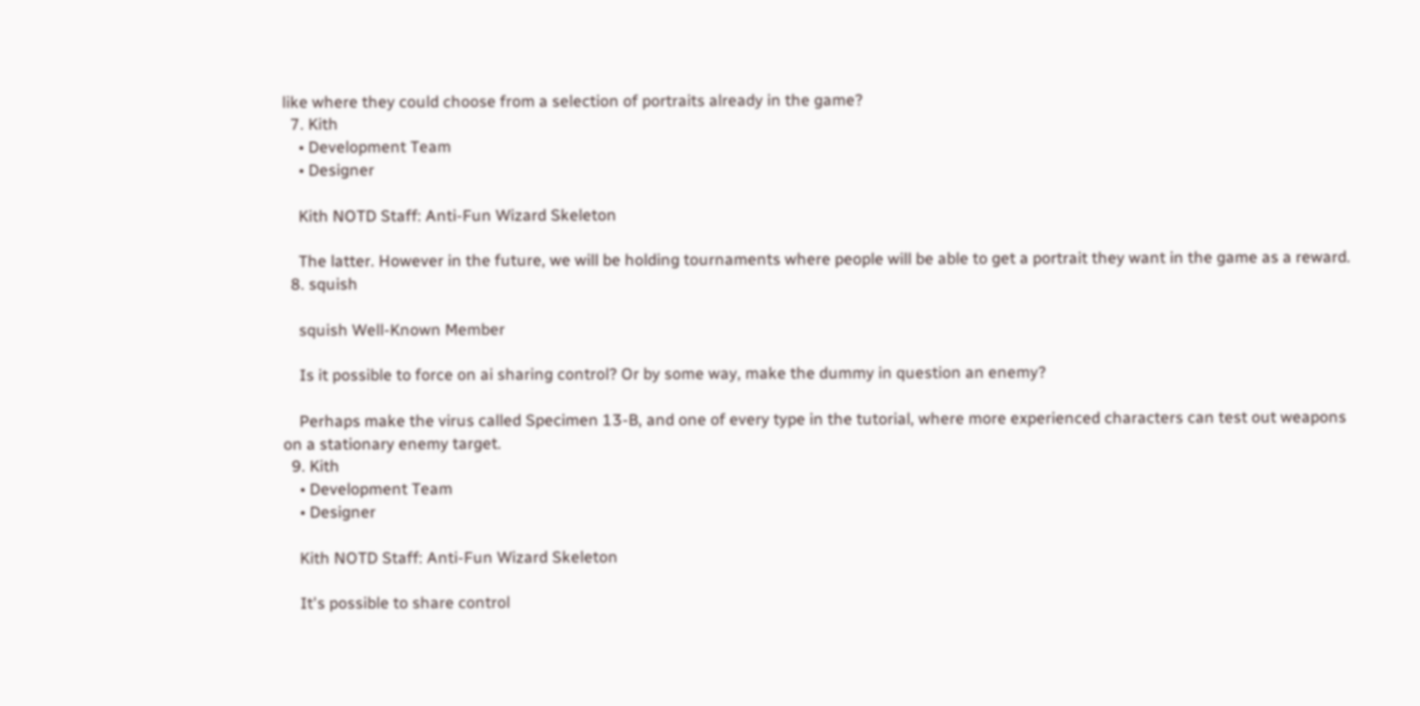like where they could choose from a selection of portraits already in the game?
  7. Kith
    • Development Team
    • Designer

    Kith NOTD Staff: Anti-Fun Wizard Skeleton

    The latter. However in the future, we will be holding tournaments where people will be able to get a portrait they want in the game as a reward.
  8. squish

    squish Well-Known Member

    Is it possible to force on ai sharing control? Or by some way, make the dummy in question an enemy?

    Perhaps make the virus called Specimen 13-B, and one of every type in the tutorial, where more experienced characters can test out weapons on a stationary enemy target.
  9. Kith
    • Development Team
    • Designer

    Kith NOTD Staff: Anti-Fun Wizard Skeleton

    It's possible to share control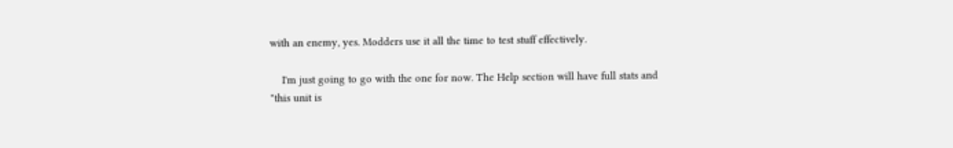with an enemy, yes. Modders use it all the time to test stuff effectively.

    I'm just going to go with the one for now. The Help section will have full stats and "this unit is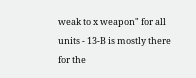weak to x weapon" for all units - 13-B is mostly there for the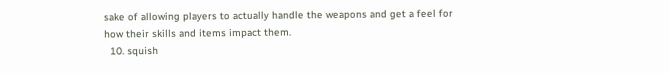sake of allowing players to actually handle the weapons and get a feel for how their skills and items impact them.
  10. squish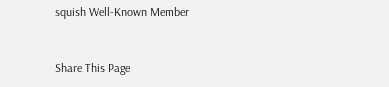squish Well-Known Member


Share This Page